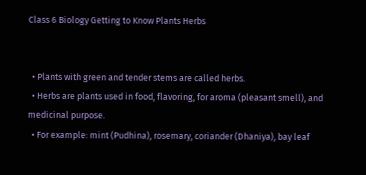Class 6 Biology Getting to Know Plants Herbs


  • Plants with green and tender stems are called herbs.
  • Herbs are plants used in food, flavoring, for aroma (pleasant smell), and medicinal purpose.
  • For example: mint (Pudhina), rosemary, coriander (Dhaniya), bay leaf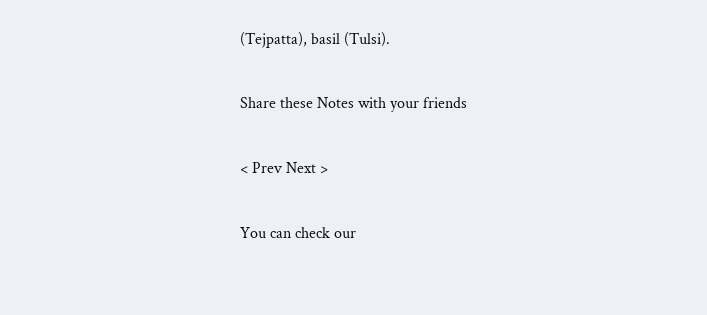(Tejpatta), basil (Tulsi).

Share these Notes with your friends

< Prev Next >

You can check our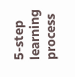5-step learning process